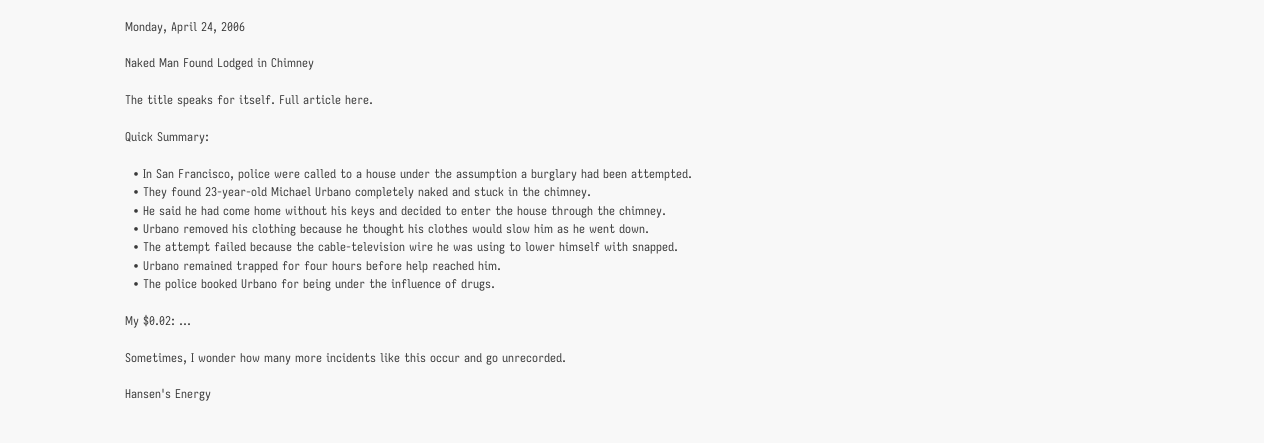Monday, April 24, 2006

Naked Man Found Lodged in Chimney

The title speaks for itself. Full article here.

Quick Summary:

  • In San Francisco, police were called to a house under the assumption a burglary had been attempted.
  • They found 23-year-old Michael Urbano completely naked and stuck in the chimney.
  • He said he had come home without his keys and decided to enter the house through the chimney.
  • Urbano removed his clothing because he thought his clothes would slow him as he went down.
  • The attempt failed because the cable-television wire he was using to lower himself with snapped.
  • Urbano remained trapped for four hours before help reached him.
  • The police booked Urbano for being under the influence of drugs.

My $0.02: ...

Sometimes, I wonder how many more incidents like this occur and go unrecorded.

Hansen's Energy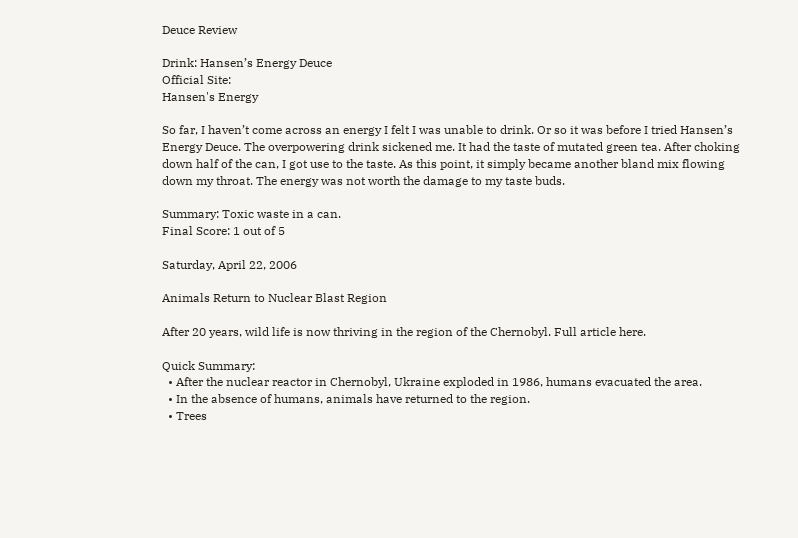Deuce Review

Drink: Hansen’s Energy Deuce
Official Site:
Hansen's Energy

So far, I haven’t come across an energy I felt I was unable to drink. Or so it was before I tried Hansen’s Energy Deuce. The overpowering drink sickened me. It had the taste of mutated green tea. After choking down half of the can, I got use to the taste. As this point, it simply became another bland mix flowing down my throat. The energy was not worth the damage to my taste buds.

Summary: Toxic waste in a can.
Final Score: 1 out of 5

Saturday, April 22, 2006

Animals Return to Nuclear Blast Region

After 20 years, wild life is now thriving in the region of the Chernobyl. Full article here.

Quick Summary:
  • After the nuclear reactor in Chernobyl, Ukraine exploded in 1986, humans evacuated the area.
  • In the absence of humans, animals have returned to the region.
  • Trees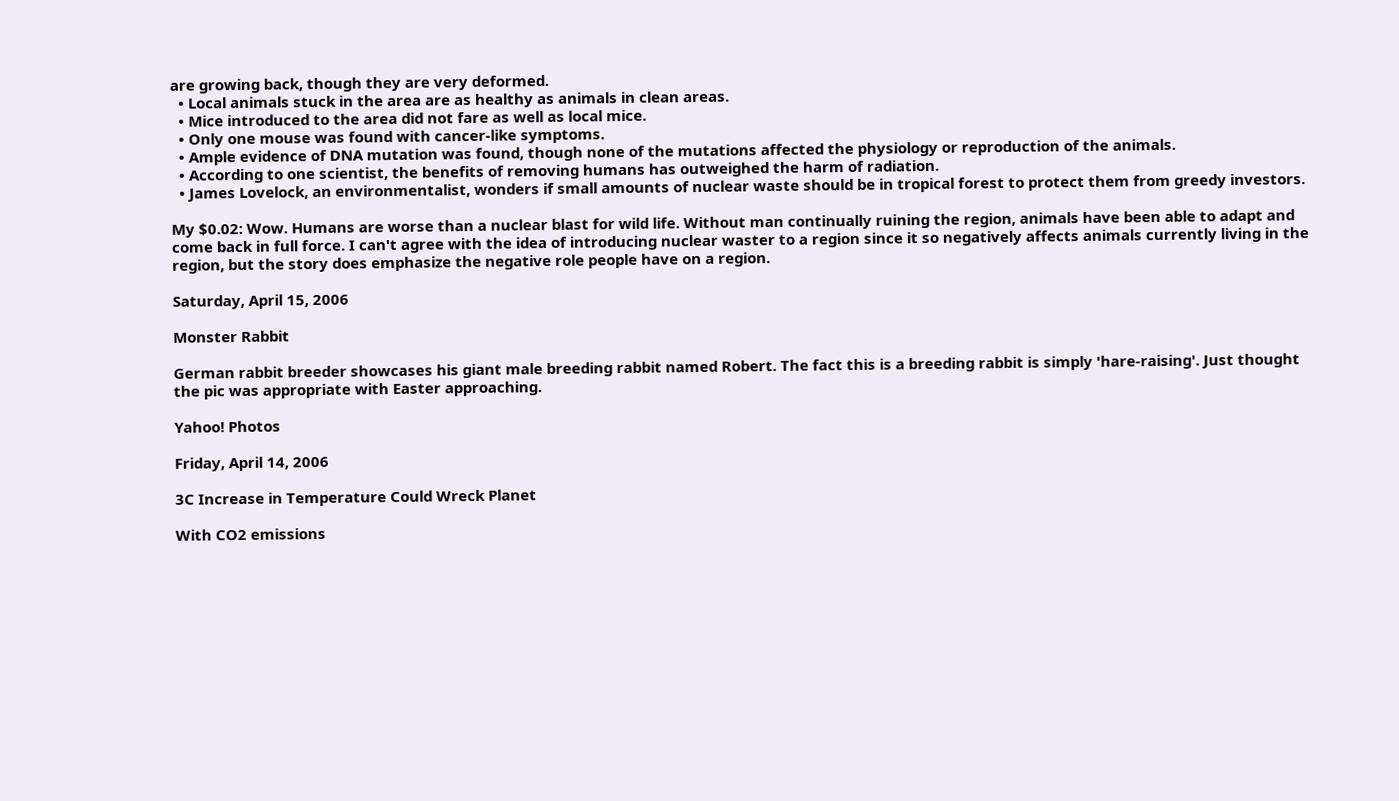are growing back, though they are very deformed.
  • Local animals stuck in the area are as healthy as animals in clean areas.
  • Mice introduced to the area did not fare as well as local mice.
  • Only one mouse was found with cancer-like symptoms.
  • Ample evidence of DNA mutation was found, though none of the mutations affected the physiology or reproduction of the animals.
  • According to one scientist, the benefits of removing humans has outweighed the harm of radiation.
  • James Lovelock, an environmentalist, wonders if small amounts of nuclear waste should be in tropical forest to protect them from greedy investors.

My $0.02: Wow. Humans are worse than a nuclear blast for wild life. Without man continually ruining the region, animals have been able to adapt and come back in full force. I can't agree with the idea of introducing nuclear waster to a region since it so negatively affects animals currently living in the region, but the story does emphasize the negative role people have on a region.

Saturday, April 15, 2006

Monster Rabbit

German rabbit breeder showcases his giant male breeding rabbit named Robert. The fact this is a breeding rabbit is simply 'hare-raising'. Just thought the pic was appropriate with Easter approaching.

Yahoo! Photos

Friday, April 14, 2006

3C Increase in Temperature Could Wreck Planet

With CO2 emissions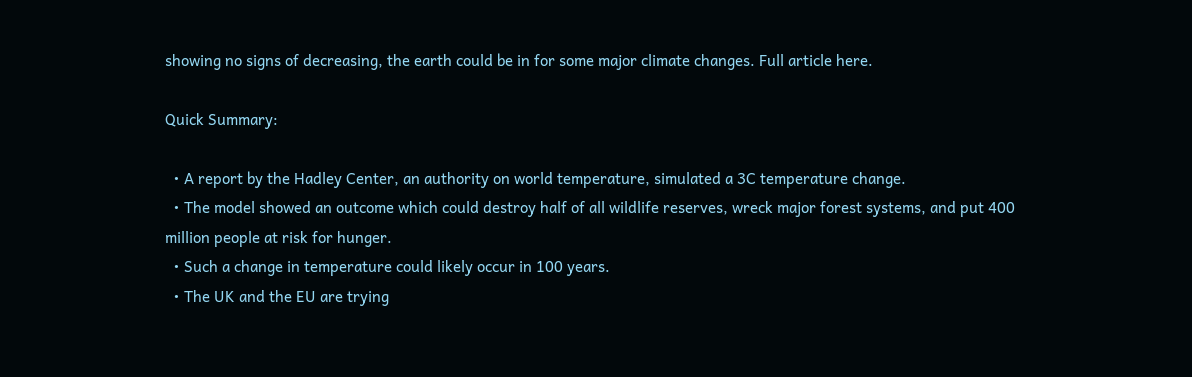showing no signs of decreasing, the earth could be in for some major climate changes. Full article here.

Quick Summary:

  • A report by the Hadley Center, an authority on world temperature, simulated a 3C temperature change.
  • The model showed an outcome which could destroy half of all wildlife reserves, wreck major forest systems, and put 400 million people at risk for hunger.
  • Such a change in temperature could likely occur in 100 years.
  • The UK and the EU are trying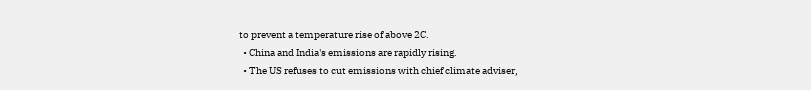to prevent a temperature rise of above 2C.
  • China and India's emissions are rapidly rising.
  • The US refuses to cut emissions with chief climate adviser,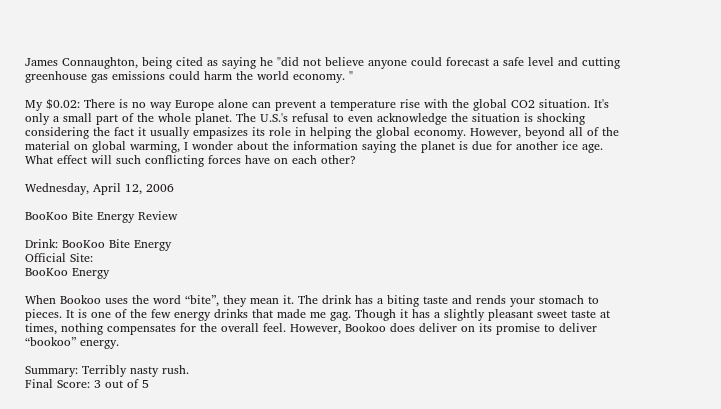James Connaughton, being cited as saying he "did not believe anyone could forecast a safe level and cutting greenhouse gas emissions could harm the world economy. "

My $0.02: There is no way Europe alone can prevent a temperature rise with the global CO2 situation. It's only a small part of the whole planet. The U.S.'s refusal to even acknowledge the situation is shocking considering the fact it usually empasizes its role in helping the global economy. However, beyond all of the material on global warming, I wonder about the information saying the planet is due for another ice age. What effect will such conflicting forces have on each other?

Wednesday, April 12, 2006

BooKoo Bite Energy Review

Drink: BooKoo Bite Energy
Official Site:
BooKoo Energy

When Bookoo uses the word “bite”, they mean it. The drink has a biting taste and rends your stomach to pieces. It is one of the few energy drinks that made me gag. Though it has a slightly pleasant sweet taste at times, nothing compensates for the overall feel. However, Bookoo does deliver on its promise to deliver “bookoo” energy.

Summary: Terribly nasty rush.
Final Score: 3 out of 5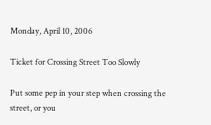Monday, April 10, 2006

Ticket for Crossing Street Too Slowly

Put some pep in your step when crossing the street, or you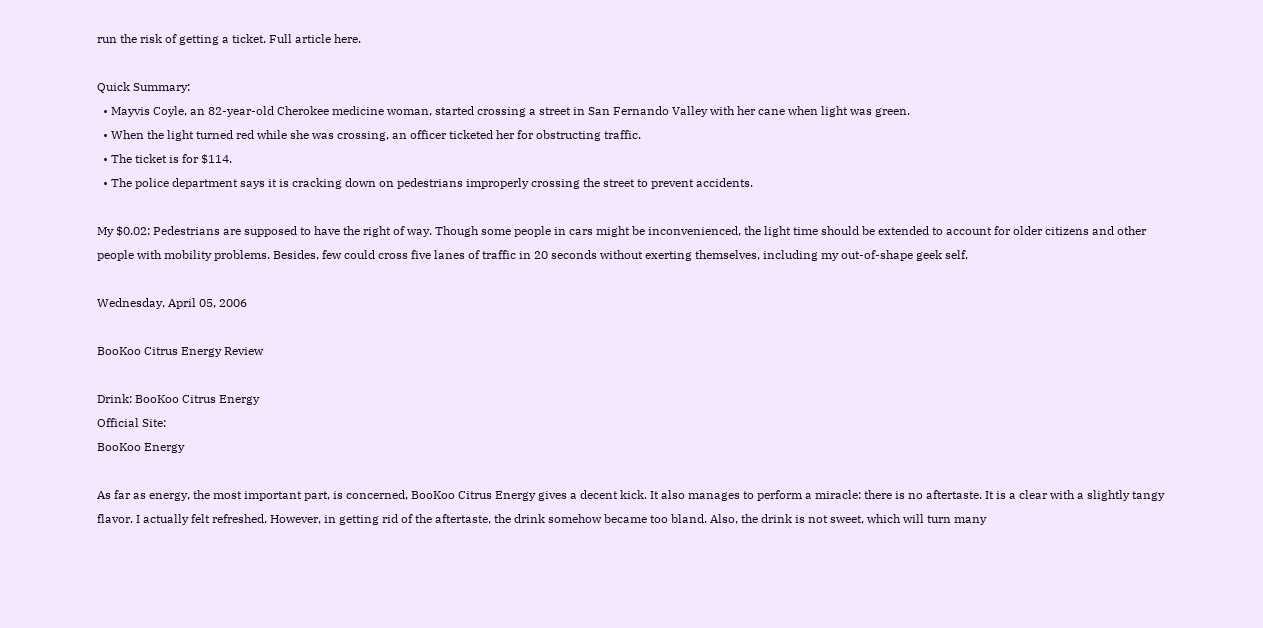run the risk of getting a ticket. Full article here.

Quick Summary:
  • Mayvis Coyle, an 82-year-old Cherokee medicine woman, started crossing a street in San Fernando Valley with her cane when light was green.
  • When the light turned red while she was crossing, an officer ticketed her for obstructing traffic.
  • The ticket is for $114.
  • The police department says it is cracking down on pedestrians improperly crossing the street to prevent accidents.

My $0.02: Pedestrians are supposed to have the right of way. Though some people in cars might be inconvenienced, the light time should be extended to account for older citizens and other people with mobility problems. Besides, few could cross five lanes of traffic in 20 seconds without exerting themselves, including my out-of-shape geek self.

Wednesday, April 05, 2006

BooKoo Citrus Energy Review

Drink: BooKoo Citrus Energy
Official Site:
BooKoo Energy

As far as energy, the most important part, is concerned, BooKoo Citrus Energy gives a decent kick. It also manages to perform a miracle: there is no aftertaste. It is a clear with a slightly tangy flavor. I actually felt refreshed. However, in getting rid of the aftertaste, the drink somehow became too bland. Also, the drink is not sweet, which will turn many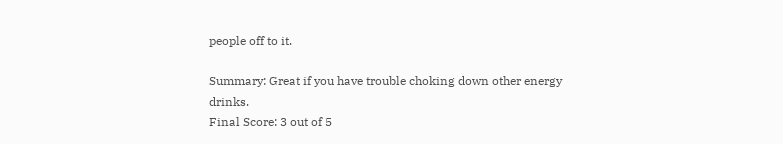people off to it.

Summary: Great if you have trouble choking down other energy drinks.
Final Score: 3 out of 5